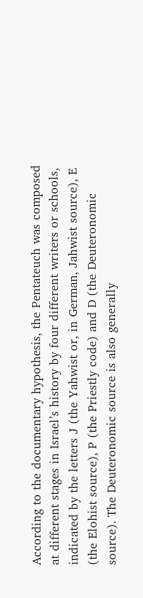According to the documentary hypothesis, the Pentateuch was composed at different stages in Israel’s history by four different writers or schools, indicated by the letters J (the Yahwist or, in German, Jahwist source), E (the Elohist source), P (the Priestly code) and D (the Deuteronomic source). The Deuteronomic source is also generally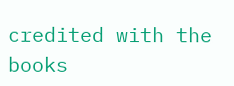credited with the books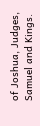of Joshua, Judges, Samuel and Kings.